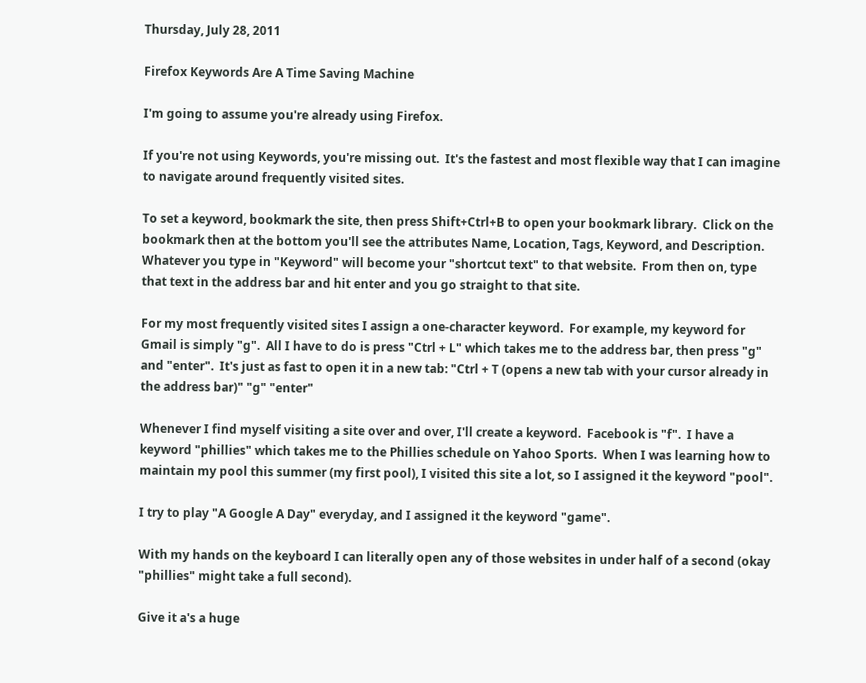Thursday, July 28, 2011

Firefox Keywords Are A Time Saving Machine

I'm going to assume you're already using Firefox.

If you're not using Keywords, you're missing out.  It's the fastest and most flexible way that I can imagine to navigate around frequently visited sites.

To set a keyword, bookmark the site, then press Shift+Ctrl+B to open your bookmark library.  Click on the bookmark then at the bottom you'll see the attributes Name, Location, Tags, Keyword, and Description.  Whatever you type in "Keyword" will become your "shortcut text" to that website.  From then on, type that text in the address bar and hit enter and you go straight to that site.

For my most frequently visited sites I assign a one-character keyword.  For example, my keyword for Gmail is simply "g".  All I have to do is press "Ctrl + L" which takes me to the address bar, then press "g" and "enter".  It's just as fast to open it in a new tab: "Ctrl + T (opens a new tab with your cursor already in the address bar)" "g" "enter"

Whenever I find myself visiting a site over and over, I'll create a keyword.  Facebook is "f".  I have a keyword "phillies" which takes me to the Phillies schedule on Yahoo Sports.  When I was learning how to maintain my pool this summer (my first pool), I visited this site a lot, so I assigned it the keyword "pool".

I try to play "A Google A Day" everyday, and I assigned it the keyword "game".

With my hands on the keyboard I can literally open any of those websites in under half of a second (okay "phillies" might take a full second).

Give it a's a huge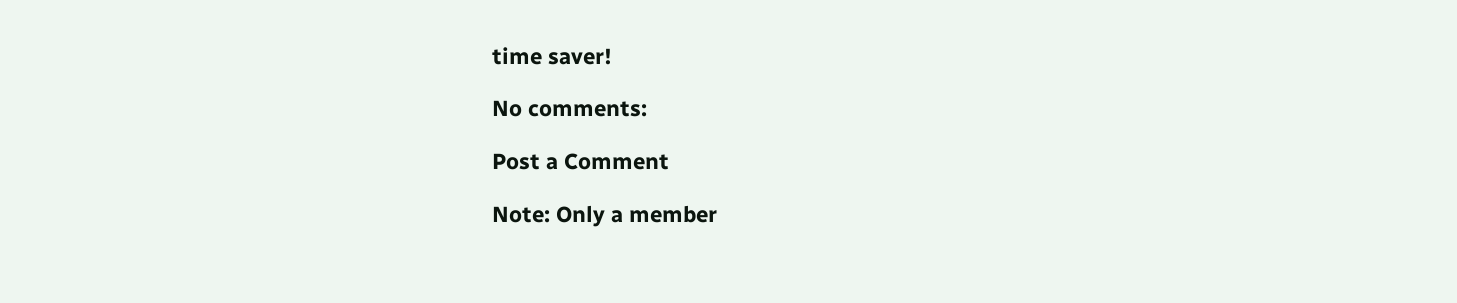time saver!

No comments:

Post a Comment

Note: Only a member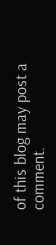of this blog may post a comment.